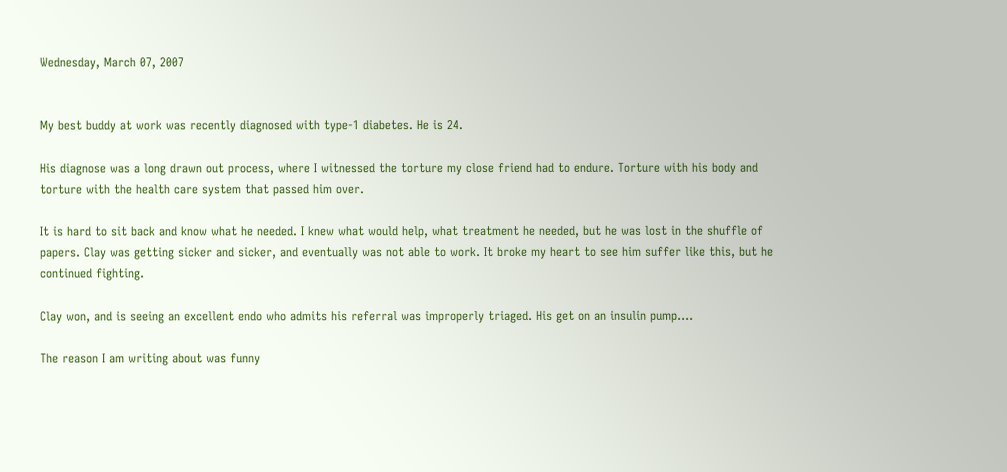Wednesday, March 07, 2007


My best buddy at work was recently diagnosed with type-1 diabetes. He is 24.

His diagnose was a long drawn out process, where I witnessed the torture my close friend had to endure. Torture with his body and torture with the health care system that passed him over.

It is hard to sit back and know what he needed. I knew what would help, what treatment he needed, but he was lost in the shuffle of papers. Clay was getting sicker and sicker, and eventually was not able to work. It broke my heart to see him suffer like this, but he continued fighting.

Clay won, and is seeing an excellent endo who admits his referral was improperly triaged. His get on an insulin pump....

The reason I am writing about was funny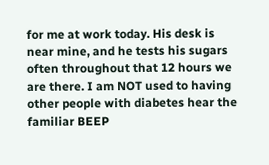for me at work today. His desk is near mine, and he tests his sugars often throughout that 12 hours we are there. I am NOT used to having other people with diabetes hear the familiar BEEP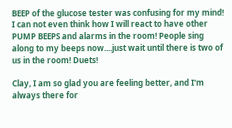BEEP of the glucose tester was confusing for my mind! I can not even think how I will react to have other PUMP BEEPS and alarms in the room! People sing along to my beeps now....just wait until there is two of us in the room! Duets!

Clay, I am so glad you are feeling better, and I'm always there for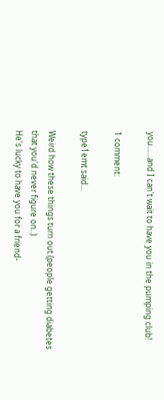you......and I can't wait to have you in the pumping club!

1 comment:

type1emt said...

Weird how these things turn out.(people getting diabetes that you'd never figure on..)
He's lucky to have you for a friend-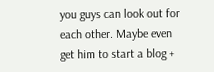you guys can look out for each other. Maybe even get him to start a blog +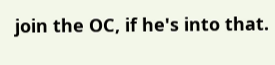join the OC, if he's into that.